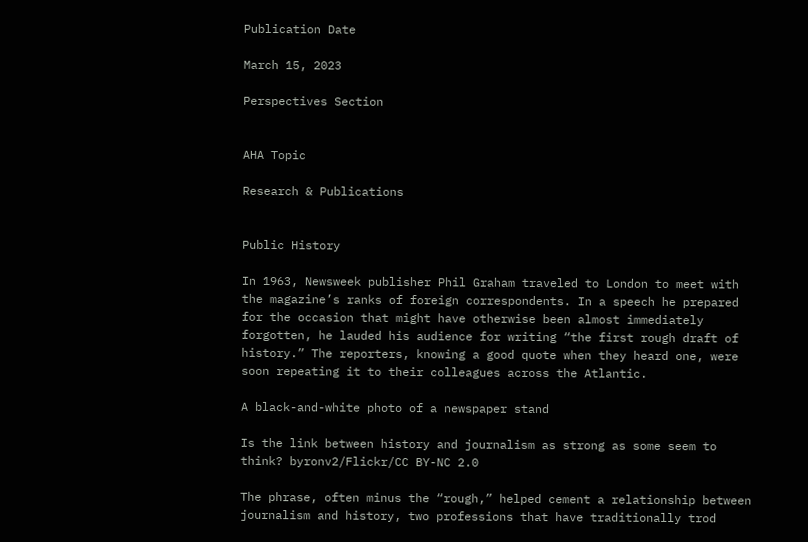Publication Date

March 15, 2023

Perspectives Section


AHA Topic

Research & Publications


Public History

In 1963, Newsweek publisher Phil Graham traveled to London to meet with the magazine’s ranks of foreign correspondents. In a speech he prepared for the occasion that might have otherwise been almost immediately forgotten, he lauded his audience for writing “the first rough draft of history.” The reporters, knowing a good quote when they heard one, were soon repeating it to their colleagues across the Atlantic.

A black-and-white photo of a newspaper stand

Is the link between history and journalism as strong as some seem to think? byronv2/Flickr/CC BY-NC 2.0

The phrase, often minus the “rough,” helped cement a relationship between journalism and history, two professions that have traditionally trod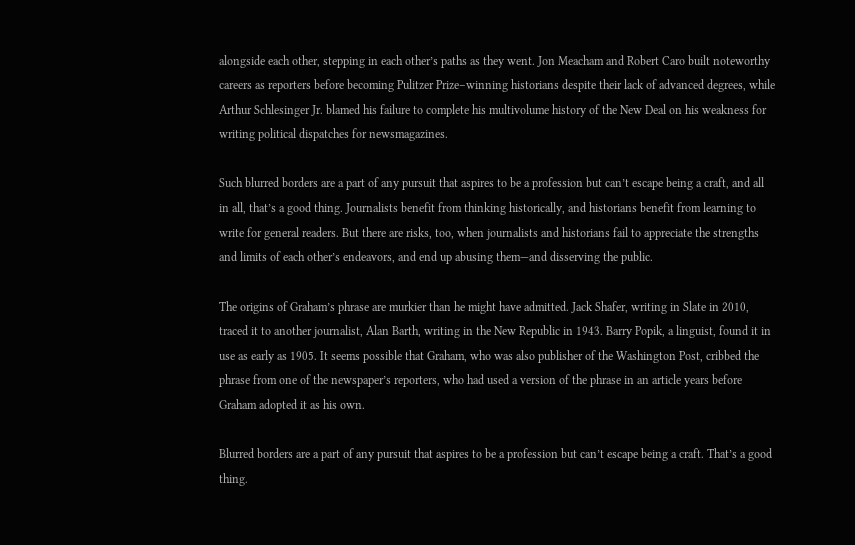alongside each other, stepping in each other’s paths as they went. Jon Meacham and Robert Caro built noteworthy careers as reporters before becoming Pulitzer Prize–winning historians despite their lack of advanced degrees, while Arthur Schlesinger Jr. blamed his failure to complete his multivolume history of the New Deal on his weakness for writing political dispatches for newsmagazines.

Such blurred borders are a part of any pursuit that aspires to be a profession but can’t escape being a craft, and all in all, that’s a good thing. Journalists benefit from thinking historically, and historians benefit from learning to write for general readers. But there are risks, too, when journalists and historians fail to appreciate the strengths and limits of each other’s endeavors, and end up abusing them—and disserving the public.

The origins of Graham’s phrase are murkier than he might have admitted. Jack Shafer, writing in Slate in 2010, traced it to another journalist, Alan Barth, writing in the New Republic in 1943. Barry Popik, a linguist, found it in use as early as 1905. It seems possible that Graham, who was also publisher of the Washington Post, cribbed the phrase from one of the newspaper’s reporters, who had used a version of the phrase in an article years before Graham adopted it as his own.

Blurred borders are a part of any pursuit that aspires to be a profession but can’t escape being a craft. That’s a good thing.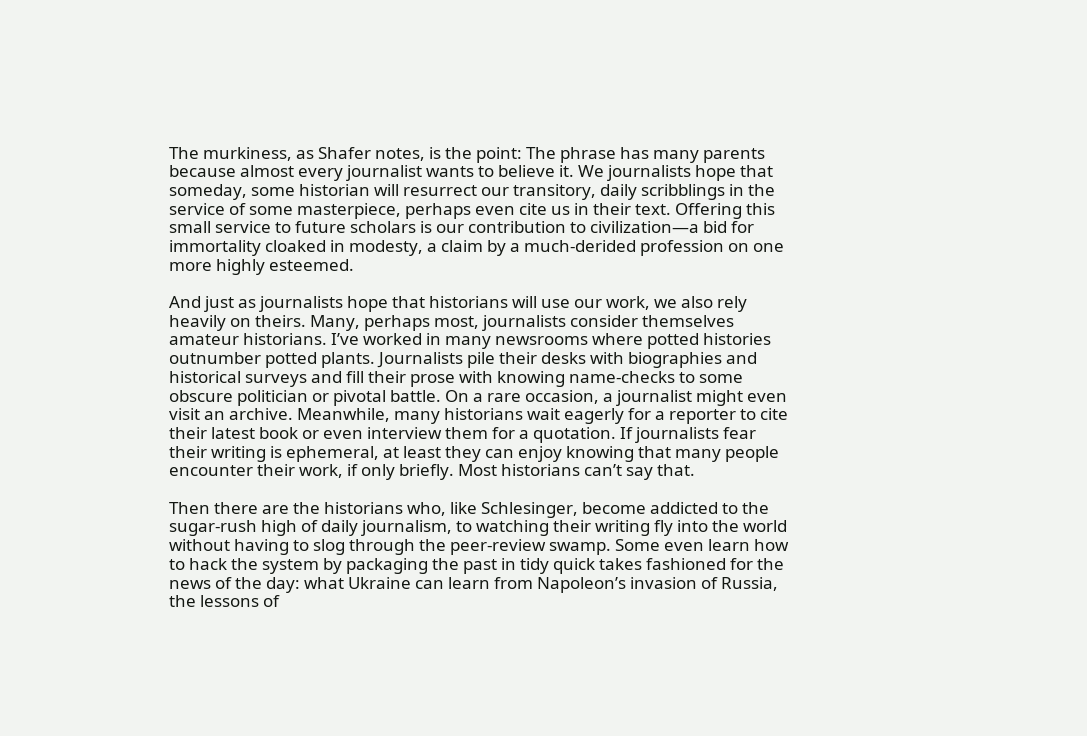The murkiness, as Shafer notes, is the point: The phrase has many parents because almost every journalist wants to believe it. We journalists hope that someday, some historian will resurrect our transitory, daily scribblings in the service of some masterpiece, perhaps even cite us in their text. Offering this small service to future scholars is our contribution to civilization—a bid for immortality cloaked in modesty, a claim by a much-derided profession on one more highly esteemed.

And just as journalists hope that historians will use our work, we also rely heavily on theirs. Many, perhaps most, journalists consider themselves amateur historians. I’ve worked in many newsrooms where potted histories outnumber potted plants. Journalists pile their desks with biographies and historical surveys and fill their prose with knowing name-checks to some obscure politician or pivotal battle. On a rare occasion, a journalist might even visit an archive. Meanwhile, many historians wait eagerly for a reporter to cite their latest book or even interview them for a quotation. If journalists fear their writing is ephemeral, at least they can enjoy knowing that many people encounter their work, if only briefly. Most historians can’t say that.

Then there are the historians who, like Schlesinger, become addicted to the sugar-rush high of daily journalism, to watching their writing fly into the world without having to slog through the peer-review swamp. Some even learn how to hack the system by packaging the past in tidy quick takes fashioned for the news of the day: what Ukraine can learn from Napoleon’s invasion of Russia, the lessons of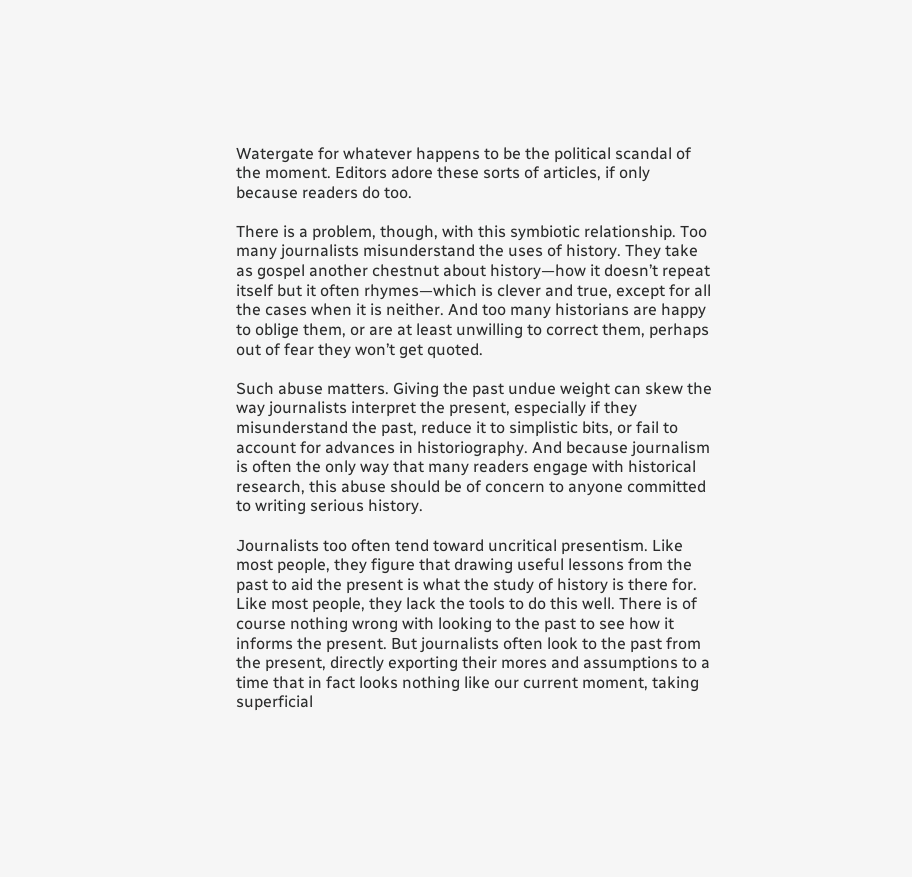Watergate for whatever happens to be the political scandal of the moment. Editors adore these sorts of articles, if only because readers do too.

There is a problem, though, with this symbiotic relationship. Too many journalists misunderstand the uses of history. They take as gospel another chestnut about history—how it doesn’t repeat itself but it often rhymes—which is clever and true, except for all the cases when it is neither. And too many historians are happy to oblige them, or are at least unwilling to correct them, perhaps out of fear they won’t get quoted.

Such abuse matters. Giving the past undue weight can skew the way journalists interpret the present, especially if they misunderstand the past, reduce it to simplistic bits, or fail to account for advances in historiography. And because journalism is often the only way that many readers engage with historical research, this abuse should be of concern to anyone committed to writing serious history.

Journalists too often tend toward uncritical presentism. Like most people, they figure that drawing useful lessons from the past to aid the present is what the study of history is there for. Like most people, they lack the tools to do this well. There is of course nothing wrong with looking to the past to see how it informs the present. But journalists often look to the past from the present, directly exporting their mores and assumptions to a time that in fact looks nothing like our current moment, taking superficial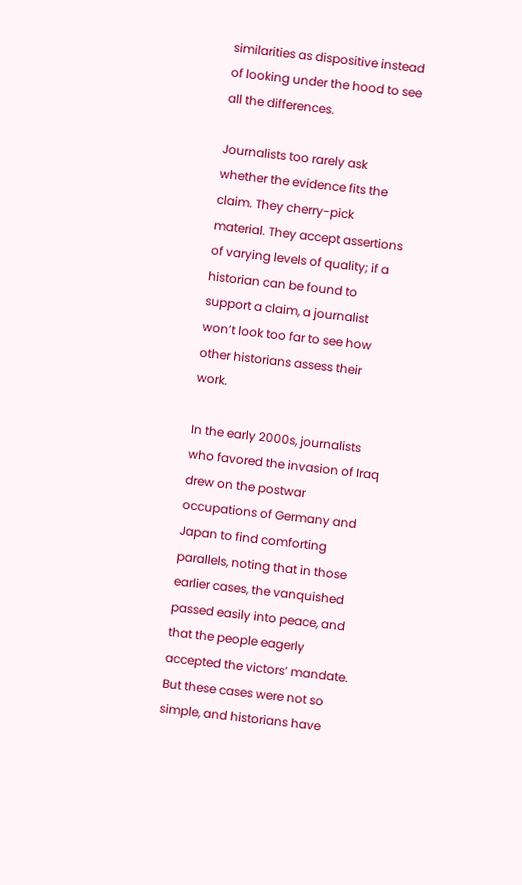similarities as dispositive instead of looking under the hood to see all the differences.

Journalists too rarely ask whether the evidence fits the claim. They cherry-pick material. They accept assertions of varying levels of quality; if a historian can be found to support a claim, a journalist won’t look too far to see how other historians assess their work.

In the early 2000s, journalists who favored the invasion of Iraq drew on the postwar occupations of Germany and Japan to find comforting parallels, noting that in those earlier cases, the vanquished passed easily into peace, and that the people eagerly accepted the victors’ mandate. But these cases were not so simple, and historians have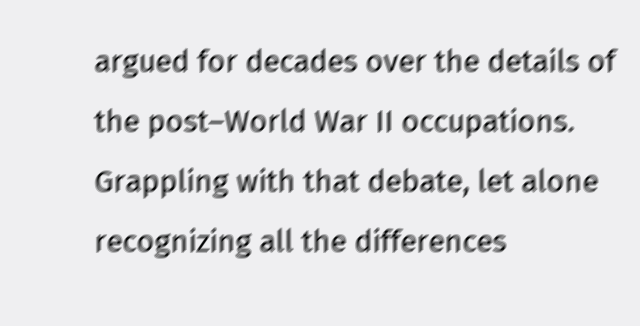argued for decades over the details of the post–World War II occupations. Grappling with that debate, let alone recognizing all the differences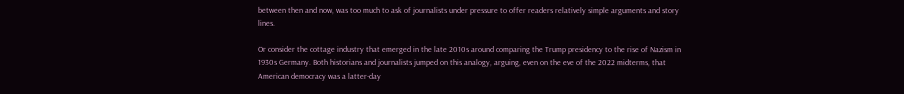between then and now, was too much to ask of journalists under pressure to offer readers relatively simple arguments and story lines.

Or consider the cottage industry that emerged in the late 2010s around comparing the Trump presidency to the rise of Nazism in 1930s Germany. Both historians and journalists jumped on this analogy, arguing, even on the eve of the 2022 midterms, that American democracy was a latter-day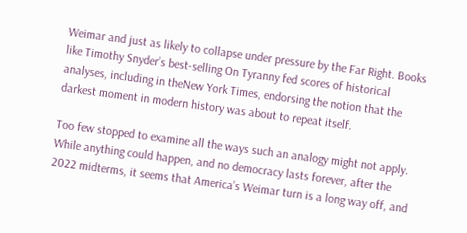Weimar and just as likely to collapse under pressure by the Far Right. Books like Timothy Snyder’s best-selling On Tyranny fed scores of historical analyses, including in theNew York Times, endorsing the notion that the darkest moment in modern history was about to repeat itself.

Too few stopped to examine all the ways such an analogy might not apply. While anything could happen, and no democracy lasts forever, after the 2022 midterms, it seems that America’s Weimar turn is a long way off, and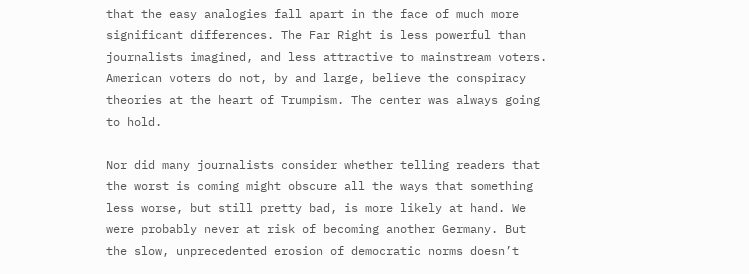that the easy analogies fall apart in the face of much more significant differences. The Far Right is less powerful than journalists imagined, and less attractive to mainstream voters. American voters do not, by and large, believe the conspiracy theories at the heart of Trumpism. The center was always going to hold.

Nor did many journalists consider whether telling readers that the worst is coming might obscure all the ways that something less worse, but still pretty bad, is more likely at hand. We were probably never at risk of becoming another Germany. But the slow, unprecedented erosion of democratic norms doesn’t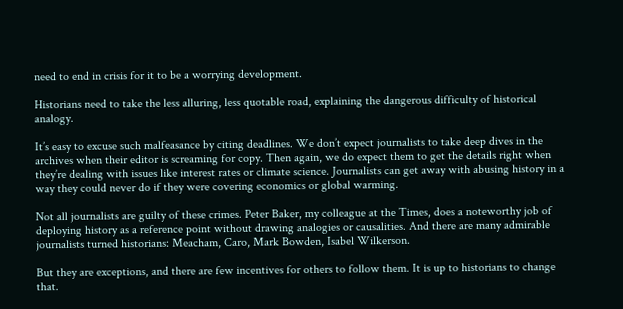need to end in crisis for it to be a worrying development.

Historians need to take the less alluring, less quotable road, explaining the dangerous difficulty of historical analogy.

It’s easy to excuse such malfeasance by citing deadlines. We don’t expect journalists to take deep dives in the archives when their editor is screaming for copy. Then again, we do expect them to get the details right when they’re dealing with issues like interest rates or climate science. Journalists can get away with abusing history in a way they could never do if they were covering economics or global warming.

Not all journalists are guilty of these crimes. Peter Baker, my colleague at the Times, does a noteworthy job of deploying history as a reference point without drawing analogies or causalities. And there are many admirable journalists turned historians: Meacham, Caro, Mark Bowden, Isabel Wilkerson.

But they are exceptions, and there are few incentives for others to follow them. It is up to historians to change that.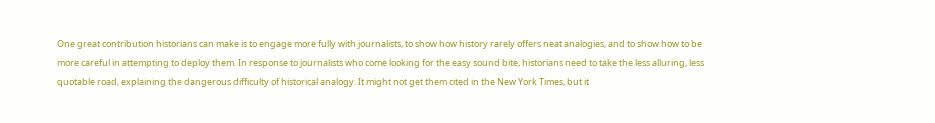One great contribution historians can make is to engage more fully with journalists, to show how history rarely offers neat analogies, and to show how to be more careful in attempting to deploy them. In response to journalists who come looking for the easy sound bite, historians need to take the less alluring, less quotable road, explaining the dangerous difficulty of historical analogy. It might not get them cited in the New York Times, but it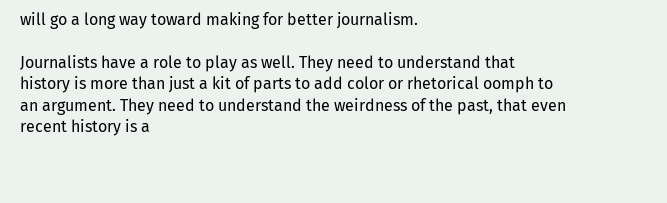will go a long way toward making for better journalism.

Journalists have a role to play as well. They need to understand that history is more than just a kit of parts to add color or rhetorical oomph to an argument. They need to understand the weirdness of the past, that even recent history is a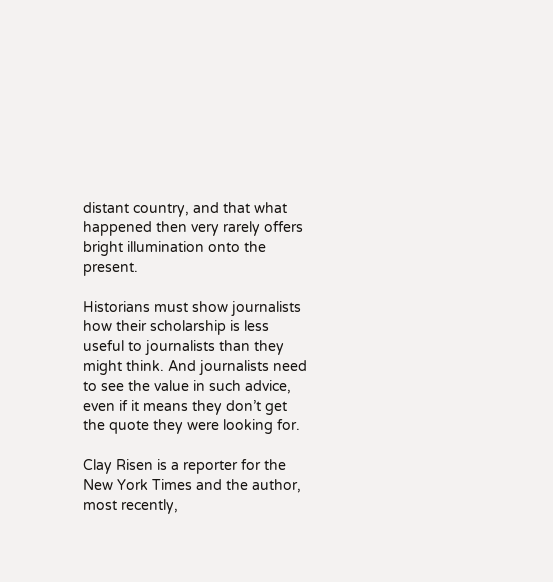distant country, and that what happened then very rarely offers bright illumination onto the present.

Historians must show journalists how their scholarship is less useful to journalists than they might think. And journalists need to see the value in such advice, even if it means they don’t get the quote they were looking for.

Clay Risen is a reporter for the New York Times and the author, most recently,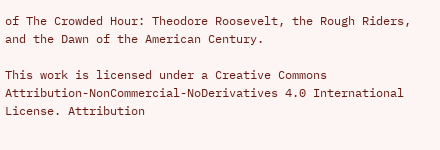of The Crowded Hour: Theodore Roosevelt, the Rough Riders, and the Dawn of the American Century.

This work is licensed under a Creative Commons Attribution-NonCommercial-NoDerivatives 4.0 International License. Attribution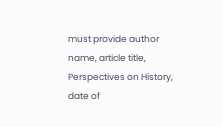must provide author name, article title, Perspectives on History, date of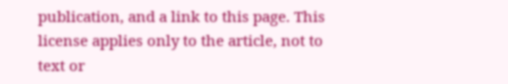publication, and a link to this page. This license applies only to the article, not to text or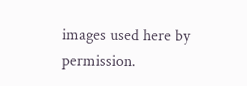images used here by permission.